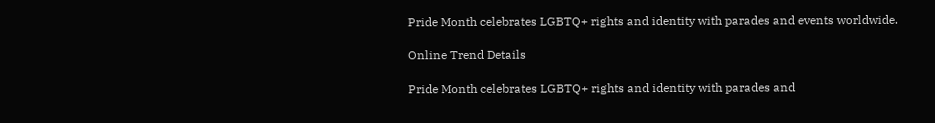Pride Month celebrates LGBTQ+ rights and identity with parades and events worldwide.

Online Trend Details

Pride Month celebrates LGBTQ+ rights and identity with parades and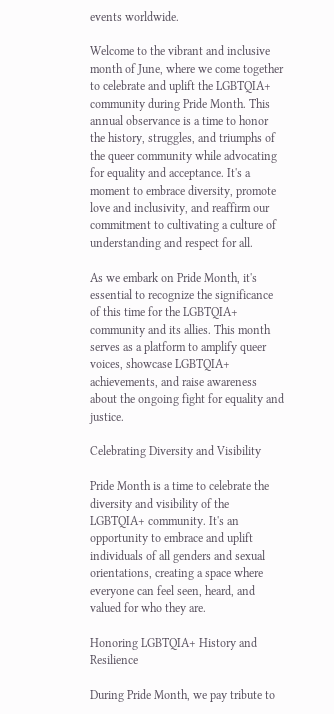events worldwide.

Welcome to the vibrant and inclusive month of June, where we come together to celebrate and uplift the LGBTQIA+ community during Pride Month. This annual observance is a time to honor the history, struggles, and triumphs of the queer community while advocating for equality and acceptance. It's a moment to embrace diversity, promote love and inclusivity, and reaffirm our commitment to cultivating a culture of understanding and respect for all.

As we embark on Pride Month, it's essential to recognize the significance of this time for the LGBTQIA+ community and its allies. This month serves as a platform to amplify queer voices, showcase LGBTQIA+ achievements, and raise awareness about the ongoing fight for equality and justice.

Celebrating Diversity and Visibility

Pride Month is a time to celebrate the diversity and visibility of the LGBTQIA+ community. It's an opportunity to embrace and uplift individuals of all genders and sexual orientations, creating a space where everyone can feel seen, heard, and valued for who they are.

Honoring LGBTQIA+ History and Resilience

During Pride Month, we pay tribute to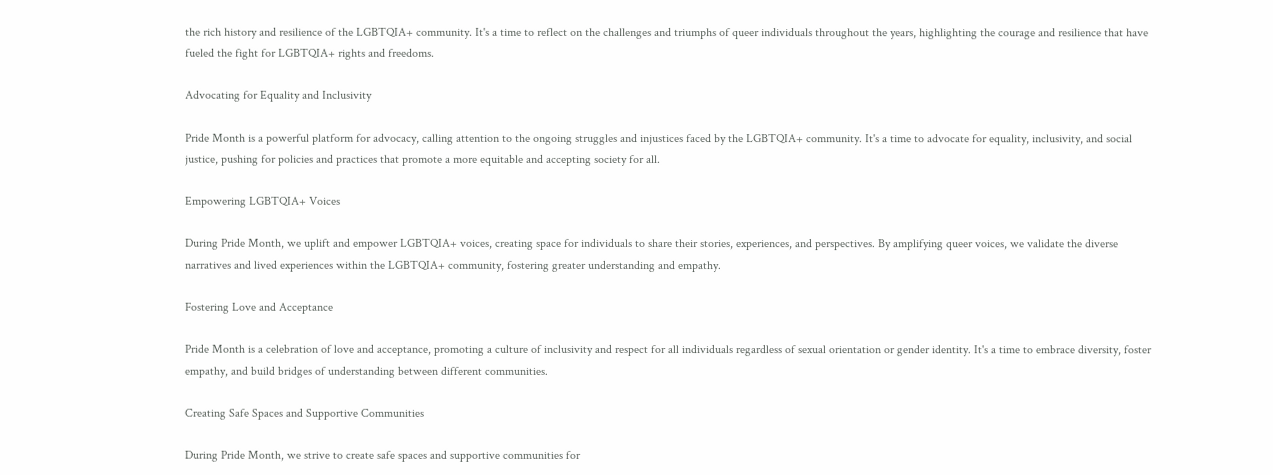the rich history and resilience of the LGBTQIA+ community. It's a time to reflect on the challenges and triumphs of queer individuals throughout the years, highlighting the courage and resilience that have fueled the fight for LGBTQIA+ rights and freedoms.

Advocating for Equality and Inclusivity

Pride Month is a powerful platform for advocacy, calling attention to the ongoing struggles and injustices faced by the LGBTQIA+ community. It's a time to advocate for equality, inclusivity, and social justice, pushing for policies and practices that promote a more equitable and accepting society for all.

Empowering LGBTQIA+ Voices

During Pride Month, we uplift and empower LGBTQIA+ voices, creating space for individuals to share their stories, experiences, and perspectives. By amplifying queer voices, we validate the diverse narratives and lived experiences within the LGBTQIA+ community, fostering greater understanding and empathy.

Fostering Love and Acceptance

Pride Month is a celebration of love and acceptance, promoting a culture of inclusivity and respect for all individuals regardless of sexual orientation or gender identity. It's a time to embrace diversity, foster empathy, and build bridges of understanding between different communities.

Creating Safe Spaces and Supportive Communities

During Pride Month, we strive to create safe spaces and supportive communities for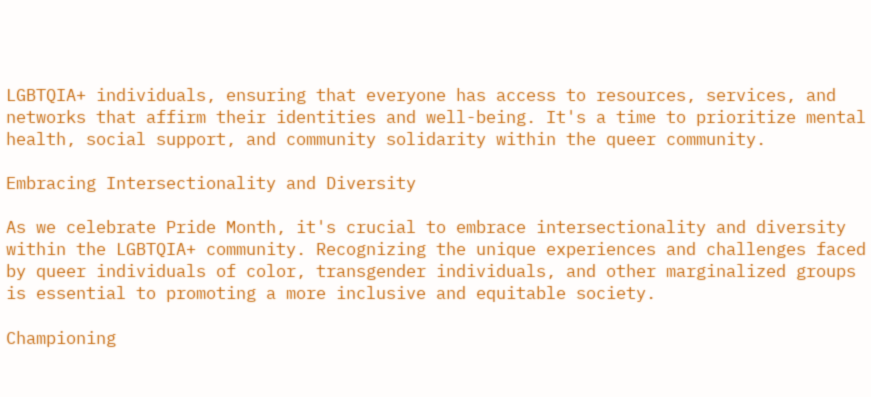LGBTQIA+ individuals, ensuring that everyone has access to resources, services, and networks that affirm their identities and well-being. It's a time to prioritize mental health, social support, and community solidarity within the queer community.

Embracing Intersectionality and Diversity

As we celebrate Pride Month, it's crucial to embrace intersectionality and diversity within the LGBTQIA+ community. Recognizing the unique experiences and challenges faced by queer individuals of color, transgender individuals, and other marginalized groups is essential to promoting a more inclusive and equitable society.

Championing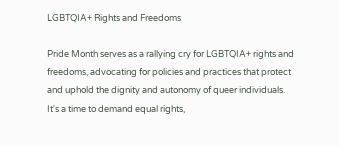LGBTQIA+ Rights and Freedoms

Pride Month serves as a rallying cry for LGBTQIA+ rights and freedoms, advocating for policies and practices that protect and uphold the dignity and autonomy of queer individuals. It's a time to demand equal rights,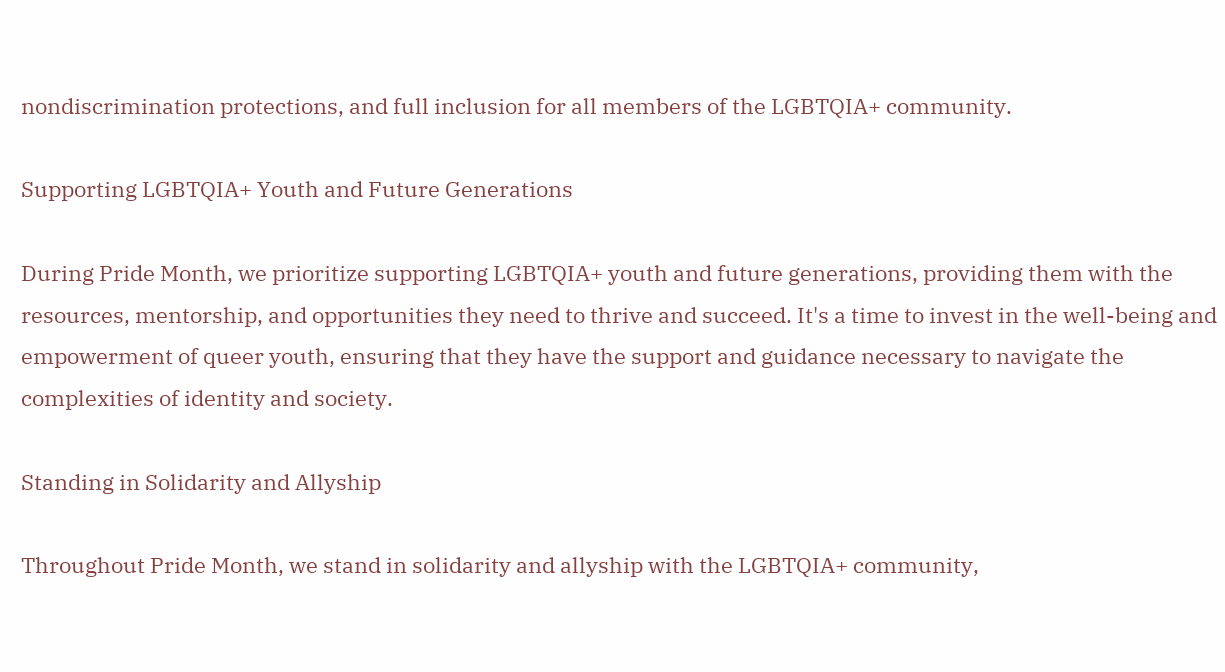nondiscrimination protections, and full inclusion for all members of the LGBTQIA+ community.

Supporting LGBTQIA+ Youth and Future Generations

During Pride Month, we prioritize supporting LGBTQIA+ youth and future generations, providing them with the resources, mentorship, and opportunities they need to thrive and succeed. It's a time to invest in the well-being and empowerment of queer youth, ensuring that they have the support and guidance necessary to navigate the complexities of identity and society.

Standing in Solidarity and Allyship

Throughout Pride Month, we stand in solidarity and allyship with the LGBTQIA+ community,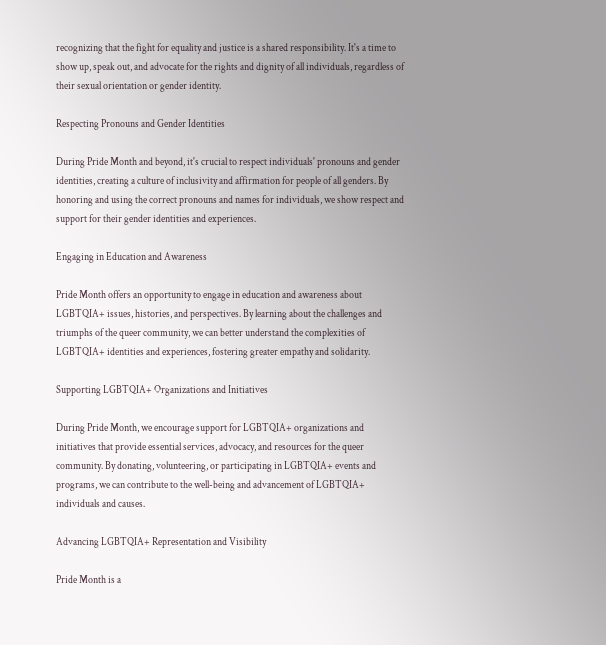recognizing that the fight for equality and justice is a shared responsibility. It's a time to show up, speak out, and advocate for the rights and dignity of all individuals, regardless of their sexual orientation or gender identity.

Respecting Pronouns and Gender Identities

During Pride Month and beyond, it's crucial to respect individuals' pronouns and gender identities, creating a culture of inclusivity and affirmation for people of all genders. By honoring and using the correct pronouns and names for individuals, we show respect and support for their gender identities and experiences.

Engaging in Education and Awareness

Pride Month offers an opportunity to engage in education and awareness about LGBTQIA+ issues, histories, and perspectives. By learning about the challenges and triumphs of the queer community, we can better understand the complexities of LGBTQIA+ identities and experiences, fostering greater empathy and solidarity.

Supporting LGBTQIA+ Organizations and Initiatives

During Pride Month, we encourage support for LGBTQIA+ organizations and initiatives that provide essential services, advocacy, and resources for the queer community. By donating, volunteering, or participating in LGBTQIA+ events and programs, we can contribute to the well-being and advancement of LGBTQIA+ individuals and causes.

Advancing LGBTQIA+ Representation and Visibility

Pride Month is a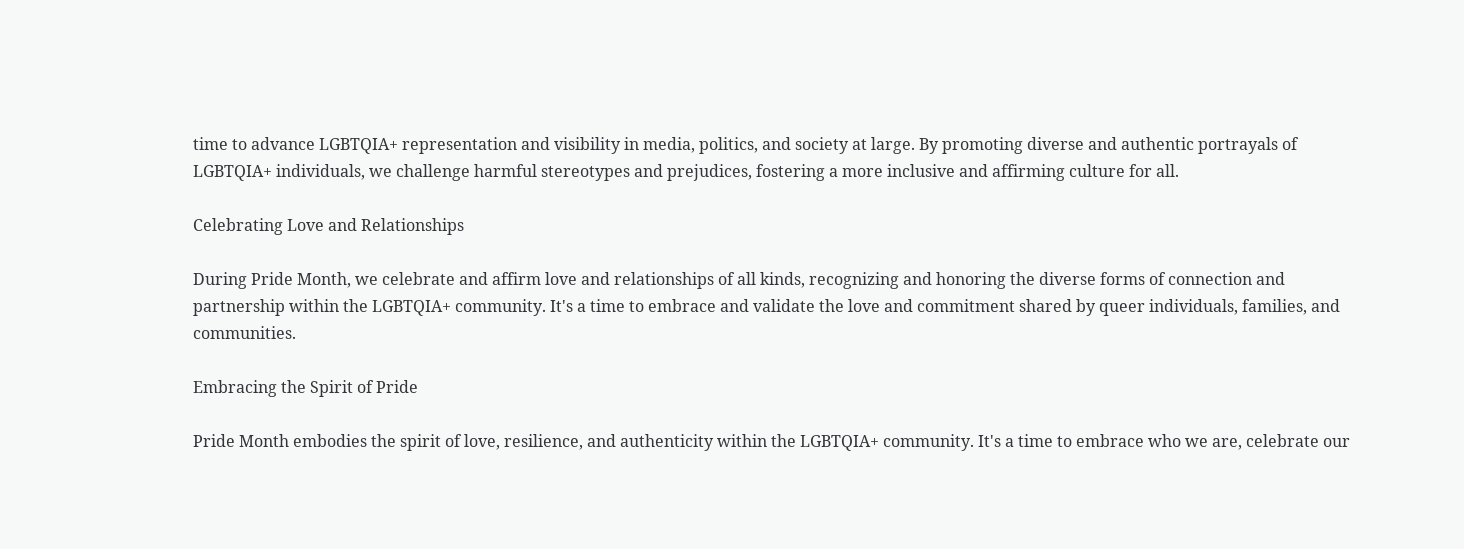time to advance LGBTQIA+ representation and visibility in media, politics, and society at large. By promoting diverse and authentic portrayals of LGBTQIA+ individuals, we challenge harmful stereotypes and prejudices, fostering a more inclusive and affirming culture for all.

Celebrating Love and Relationships

During Pride Month, we celebrate and affirm love and relationships of all kinds, recognizing and honoring the diverse forms of connection and partnership within the LGBTQIA+ community. It's a time to embrace and validate the love and commitment shared by queer individuals, families, and communities.

Embracing the Spirit of Pride

Pride Month embodies the spirit of love, resilience, and authenticity within the LGBTQIA+ community. It's a time to embrace who we are, celebrate our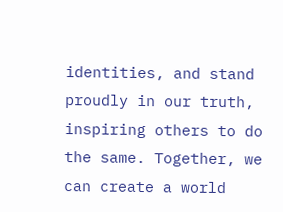identities, and stand proudly in our truth, inspiring others to do the same. Together, we can create a world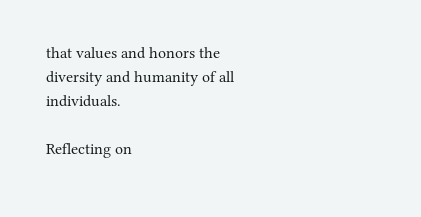that values and honors the diversity and humanity of all individuals.

Reflecting on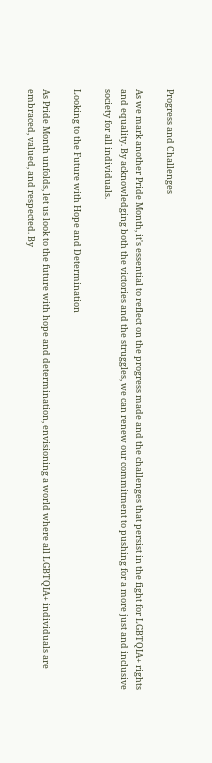Progress and Challenges

As we mark another Pride Month, it's essential to reflect on the progress made and the challenges that persist in the fight for LGBTQIA+ rights and equality. By acknowledging both the victories and the struggles, we can renew our commitment to pushing for a more just and inclusive society for all individuals.

Looking to the Future with Hope and Determination

As Pride Month unfolds, let us look to the future with hope and determination, envisioning a world where all LGBTQIA+ individuals are embraced, valued, and respected. By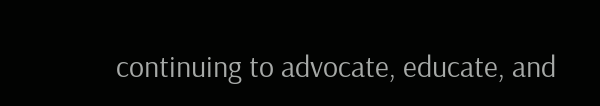continuing to advocate, educate, and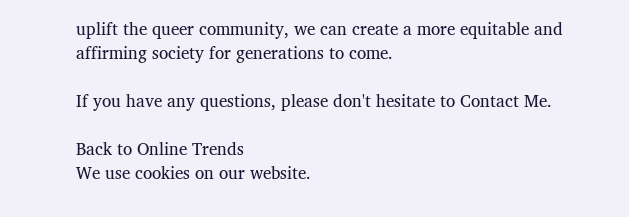uplift the queer community, we can create a more equitable and affirming society for generations to come.

If you have any questions, please don't hesitate to Contact Me.

Back to Online Trends
We use cookies on our website.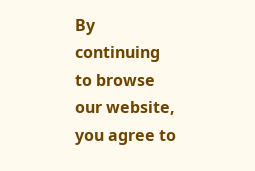By continuing to browse our website, you agree to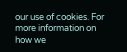our use of cookies. For more information on how we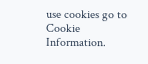use cookies go to Cookie Information.